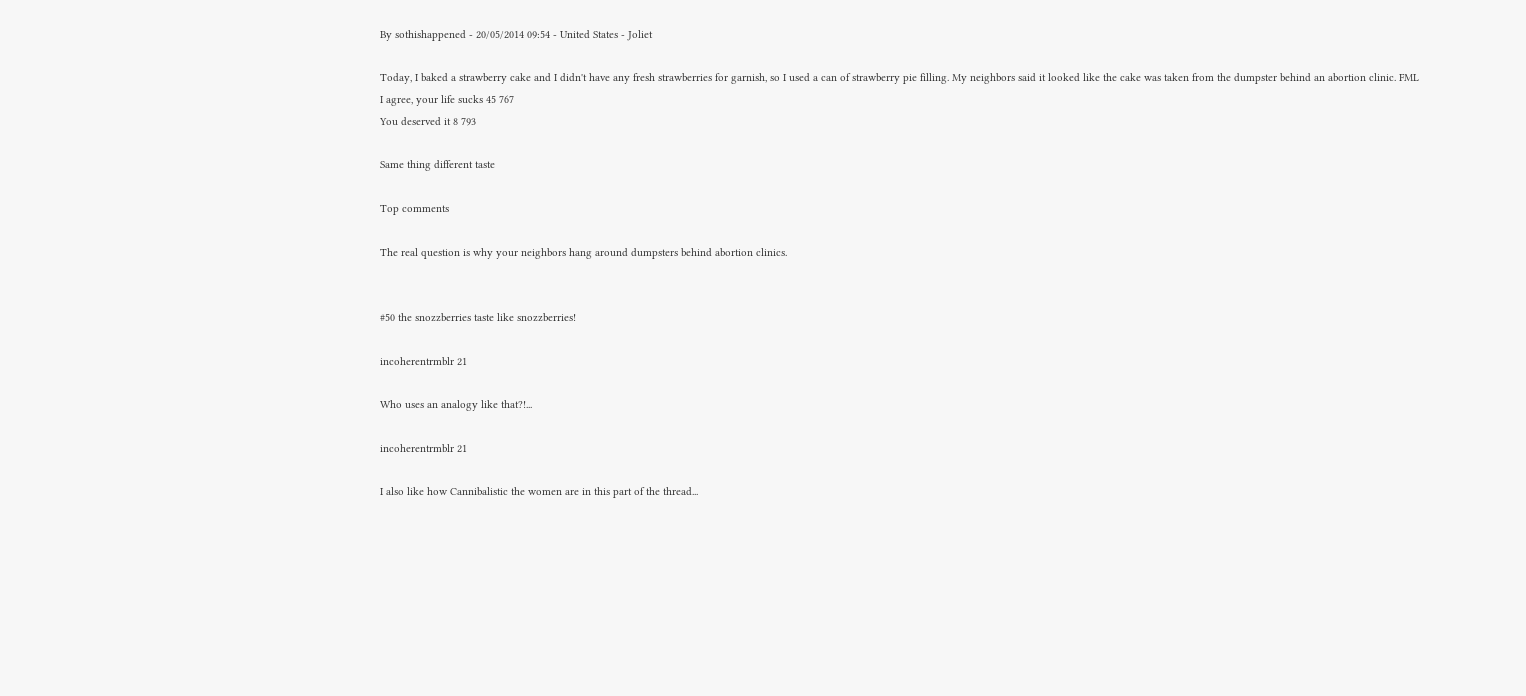By sothishappened - 20/05/2014 09:54 - United States - Joliet

Today, I baked a strawberry cake and I didn't have any fresh strawberries for garnish, so I used a can of strawberry pie filling. My neighbors said it looked like the cake was taken from the dumpster behind an abortion clinic. FML
I agree, your life sucks 45 767
You deserved it 8 793

Same thing different taste

Top comments

The real question is why your neighbors hang around dumpsters behind abortion clinics.


#50 the snozzberries taste like snozzberries!

incoherentrmblr 21

Who uses an analogy like that?!...

incoherentrmblr 21

I also like how Cannibalistic the women are in this part of the thread...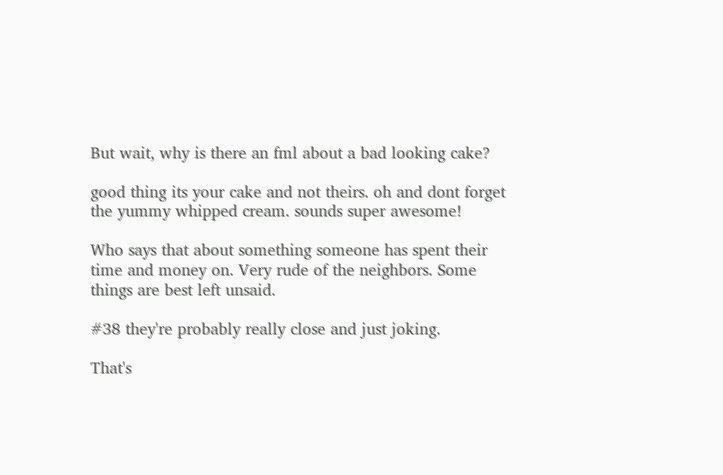But wait, why is there an fml about a bad looking cake?

good thing its your cake and not theirs. oh and dont forget the yummy whipped cream. sounds super awesome!

Who says that about something someone has spent their time and money on. Very rude of the neighbors. Some things are best left unsaid.

#38 they're probably really close and just joking.

That's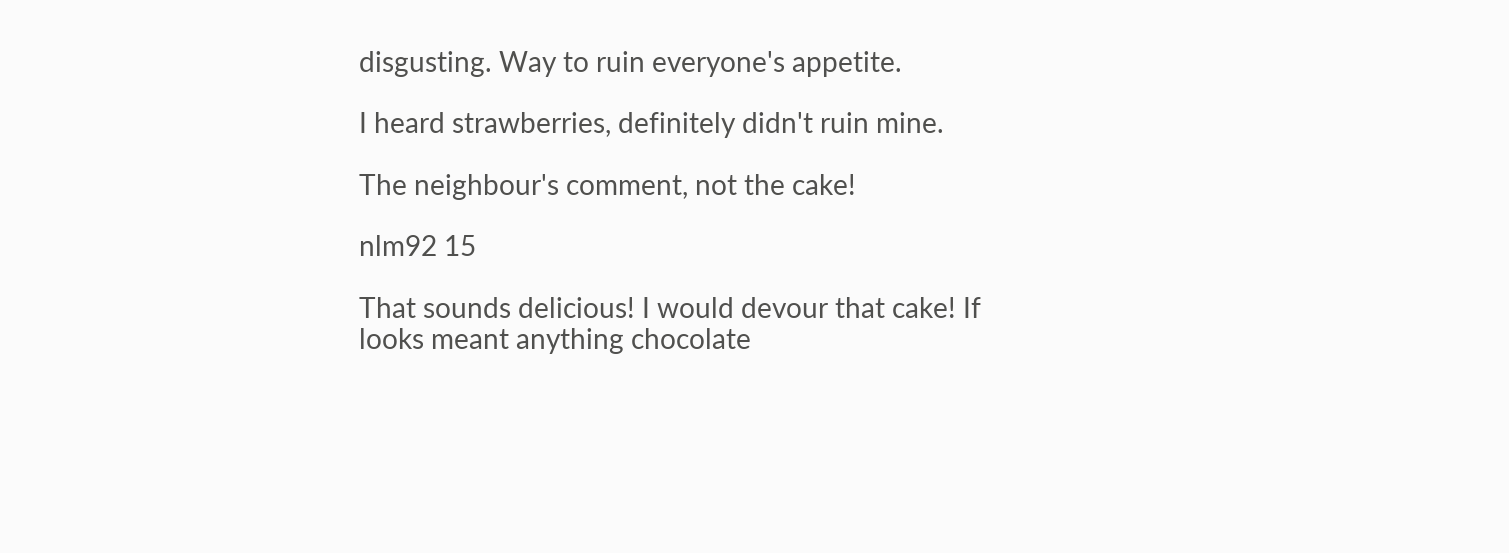disgusting. Way to ruin everyone's appetite.

I heard strawberries, definitely didn't ruin mine.

The neighbour's comment, not the cake!

nlm92 15

That sounds delicious! I would devour that cake! If looks meant anything chocolate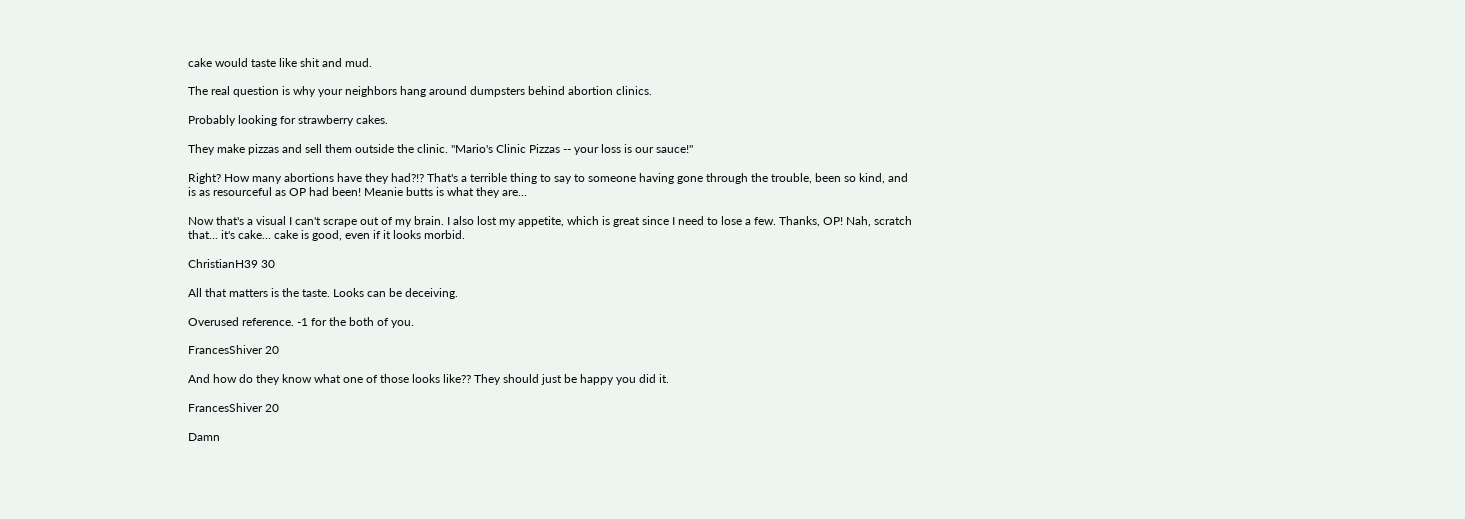cake would taste like shit and mud.

The real question is why your neighbors hang around dumpsters behind abortion clinics.

Probably looking for strawberry cakes.

They make pizzas and sell them outside the clinic. "Mario's Clinic Pizzas -- your loss is our sauce!"

Right? How many abortions have they had?!? That's a terrible thing to say to someone having gone through the trouble, been so kind, and is as resourceful as OP had been! Meanie butts is what they are...

Now that's a visual I can't scrape out of my brain. I also lost my appetite, which is great since I need to lose a few. Thanks, OP! Nah, scratch that... it's cake... cake is good, even if it looks morbid.

ChristianH39 30

All that matters is the taste. Looks can be deceiving.

Overused reference. -1 for the both of you.

FrancesShiver 20

And how do they know what one of those looks like?? They should just be happy you did it.

FrancesShiver 20

Damn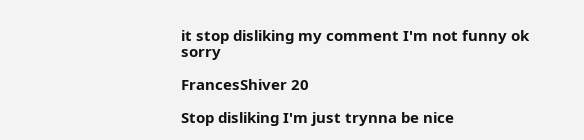it stop disliking my comment I'm not funny ok sorry

FrancesShiver 20

Stop disliking I'm just trynna be nice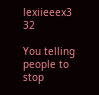lexiieeex3 32

You telling people to stop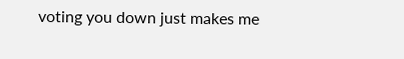voting you down just makes me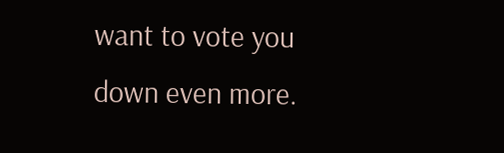want to vote you down even more.